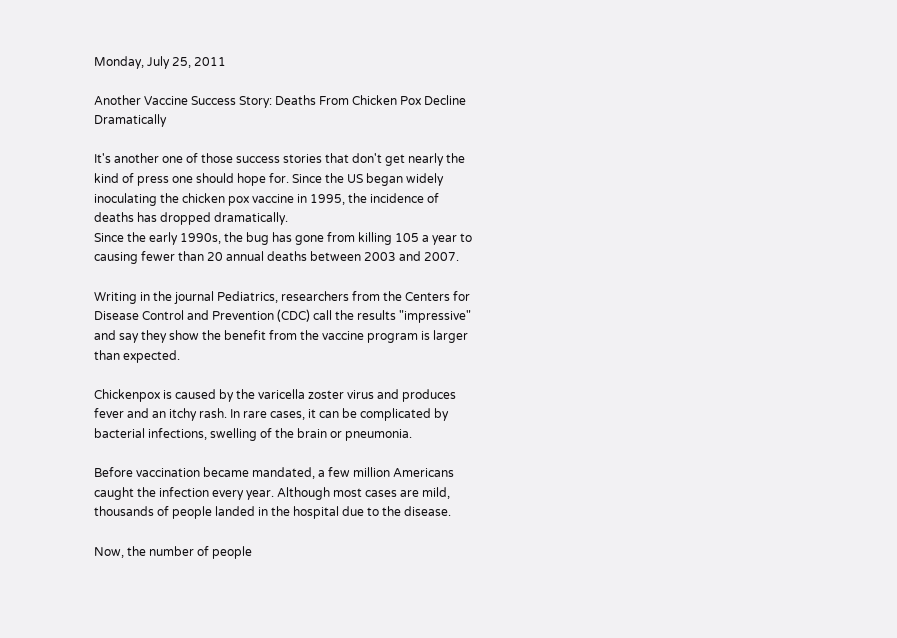Monday, July 25, 2011

Another Vaccine Success Story: Deaths From Chicken Pox Decline Dramatically

It's another one of those success stories that don't get nearly the kind of press one should hope for. Since the US began widely inoculating the chicken pox vaccine in 1995, the incidence of deaths has dropped dramatically.
Since the early 1990s, the bug has gone from killing 105 a year to causing fewer than 20 annual deaths between 2003 and 2007.

Writing in the journal Pediatrics, researchers from the Centers for Disease Control and Prevention (CDC) call the results "impressive" and say they show the benefit from the vaccine program is larger than expected.

Chickenpox is caused by the varicella zoster virus and produces fever and an itchy rash. In rare cases, it can be complicated by bacterial infections, swelling of the brain or pneumonia.

Before vaccination became mandated, a few million Americans caught the infection every year. Although most cases are mild, thousands of people landed in the hospital due to the disease.

Now, the number of people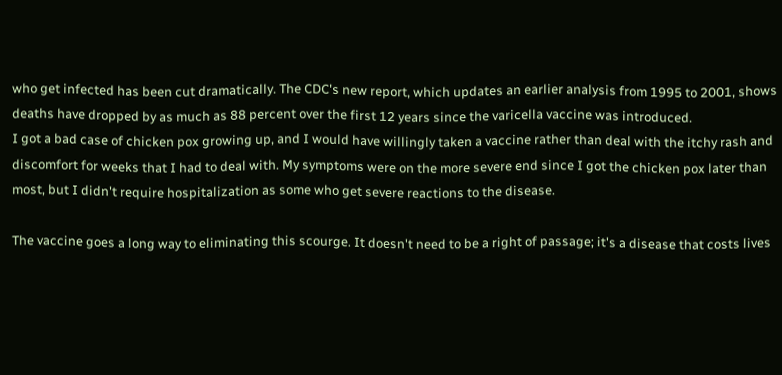who get infected has been cut dramatically. The CDC's new report, which updates an earlier analysis from 1995 to 2001, shows deaths have dropped by as much as 88 percent over the first 12 years since the varicella vaccine was introduced.
I got a bad case of chicken pox growing up, and I would have willingly taken a vaccine rather than deal with the itchy rash and discomfort for weeks that I had to deal with. My symptoms were on the more severe end since I got the chicken pox later than most, but I didn't require hospitalization as some who get severe reactions to the disease.

The vaccine goes a long way to eliminating this scourge. It doesn't need to be a right of passage; it's a disease that costs lives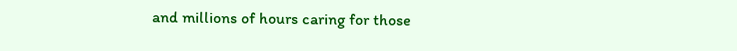and millions of hours caring for those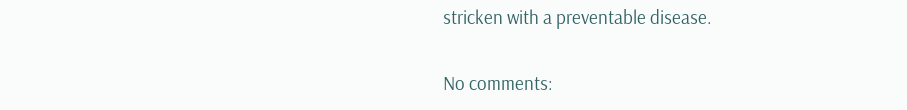stricken with a preventable disease.

No comments: